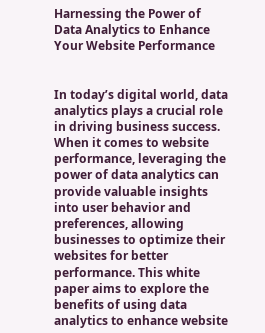Harnessing the Power of Data Analytics to Enhance Your Website Performance


In today’s digital world, data analytics plays a crucial role in driving business success. When it comes to website performance, leveraging the power of data analytics can provide valuable insights into user behavior and preferences, allowing businesses to optimize their websites for better performance. This white paper aims to explore the benefits of using data analytics to enhance website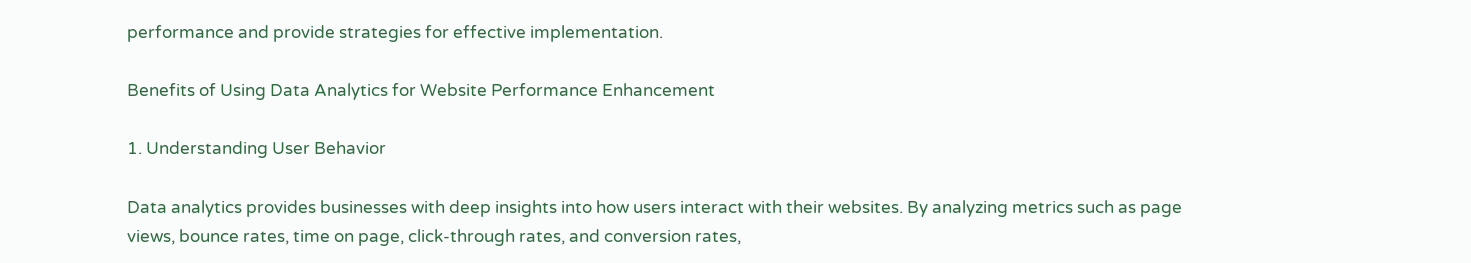performance and provide strategies for effective implementation.

Benefits of Using Data Analytics for Website Performance Enhancement

1. Understanding User Behavior

Data analytics provides businesses with deep insights into how users interact with their websites. By analyzing metrics such as page views, bounce rates, time on page, click-through rates, and conversion rates,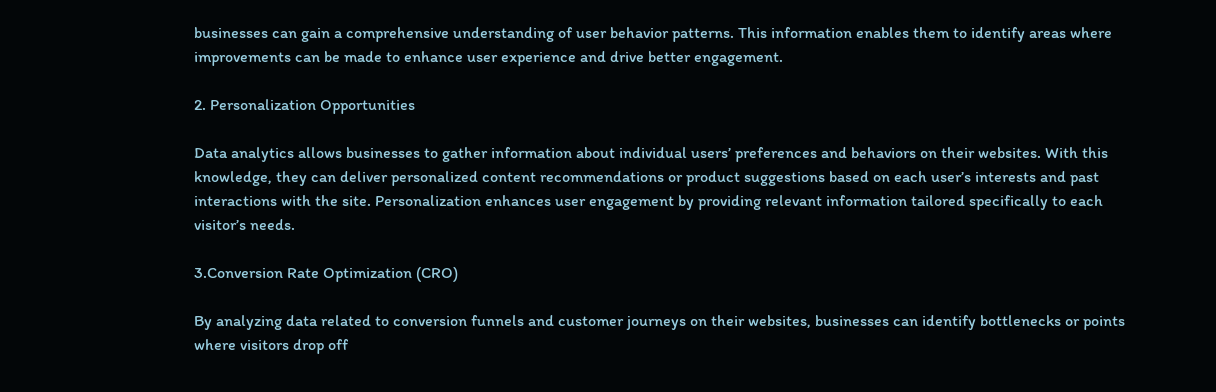businesses can gain a comprehensive understanding of user behavior patterns. This information enables them to identify areas where improvements can be made to enhance user experience and drive better engagement.

2. Personalization Opportunities

Data analytics allows businesses to gather information about individual users’ preferences and behaviors on their websites. With this knowledge, they can deliver personalized content recommendations or product suggestions based on each user’s interests and past interactions with the site. Personalization enhances user engagement by providing relevant information tailored specifically to each visitor’s needs.

3.Conversion Rate Optimization (CRO)

By analyzing data related to conversion funnels and customer journeys on their websites, businesses can identify bottlenecks or points where visitors drop off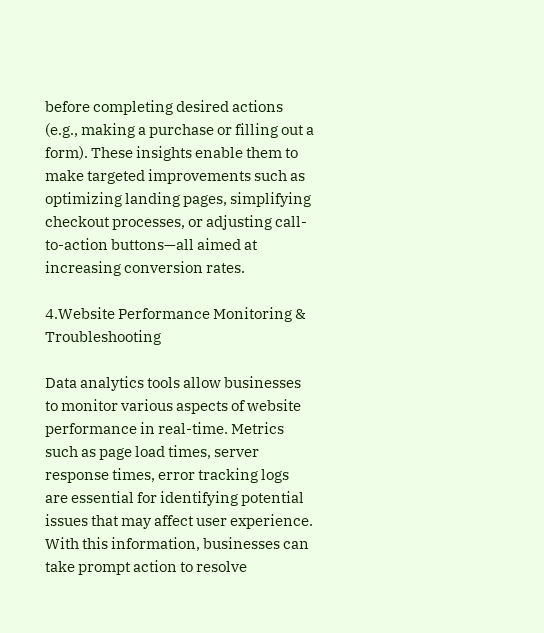before completing desired actions (e.g., making a purchase or filling out a form). These insights enable them to make targeted improvements such as optimizing landing pages, simplifying checkout processes, or adjusting call-to-action buttons—all aimed at increasing conversion rates.

4.Website Performance Monitoring & Troubleshooting

Data analytics tools allow businesses to monitor various aspects of website performance in real-time. Metrics such as page load times, server response times, error tracking logs are essential for identifying potential issues that may affect user experience. With this information, businesses can take prompt action to resolve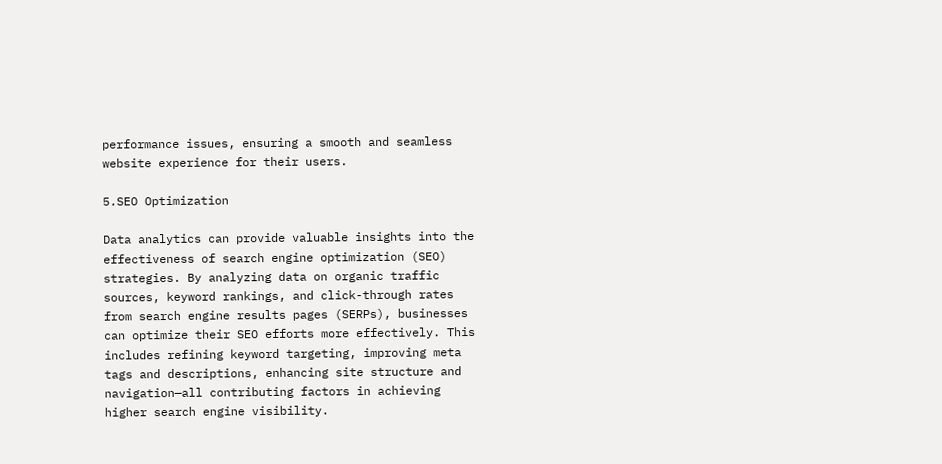performance issues, ensuring a smooth and seamless website experience for their users.

5.SEO Optimization

Data analytics can provide valuable insights into the effectiveness of search engine optimization (SEO) strategies. By analyzing data on organic traffic sources, keyword rankings, and click-through rates from search engine results pages (SERPs), businesses can optimize their SEO efforts more effectively. This includes refining keyword targeting, improving meta tags and descriptions, enhancing site structure and navigation—all contributing factors in achieving higher search engine visibility.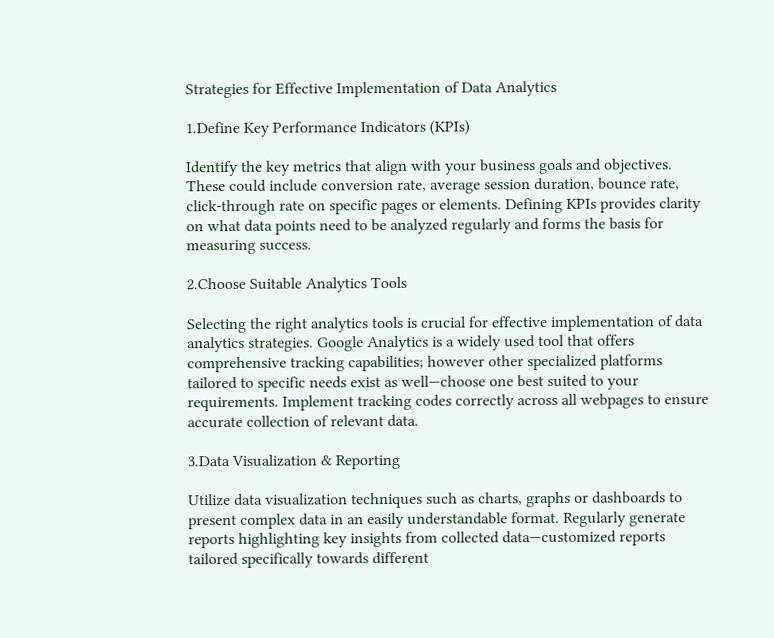Strategies for Effective Implementation of Data Analytics

1.Define Key Performance Indicators (KPIs)

Identify the key metrics that align with your business goals and objectives. These could include conversion rate, average session duration, bounce rate, click-through rate on specific pages or elements. Defining KPIs provides clarity on what data points need to be analyzed regularly and forms the basis for measuring success.

2.Choose Suitable Analytics Tools

Selecting the right analytics tools is crucial for effective implementation of data analytics strategies. Google Analytics is a widely used tool that offers comprehensive tracking capabilities; however other specialized platforms tailored to specific needs exist as well—choose one best suited to your requirements. Implement tracking codes correctly across all webpages to ensure accurate collection of relevant data.

3.Data Visualization & Reporting

Utilize data visualization techniques such as charts, graphs or dashboards to present complex data in an easily understandable format. Regularly generate reports highlighting key insights from collected data—customized reports tailored specifically towards different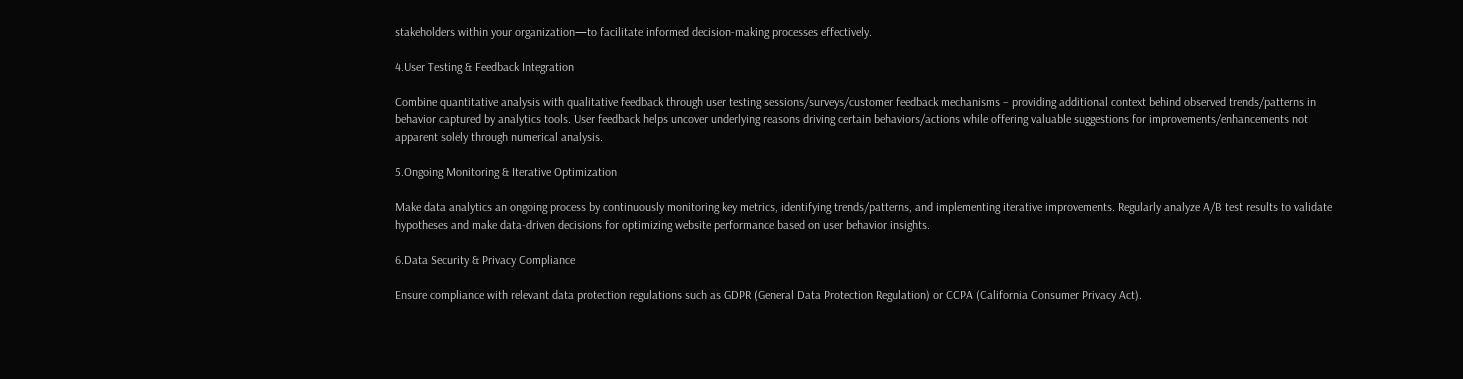stakeholders within your organization—to facilitate informed decision-making processes effectively.

4.User Testing & Feedback Integration

Combine quantitative analysis with qualitative feedback through user testing sessions/surveys/customer feedback mechanisms – providing additional context behind observed trends/patterns in behavior captured by analytics tools. User feedback helps uncover underlying reasons driving certain behaviors/actions while offering valuable suggestions for improvements/enhancements not apparent solely through numerical analysis.

5.Ongoing Monitoring & Iterative Optimization

Make data analytics an ongoing process by continuously monitoring key metrics, identifying trends/patterns, and implementing iterative improvements. Regularly analyze A/B test results to validate hypotheses and make data-driven decisions for optimizing website performance based on user behavior insights.

6.Data Security & Privacy Compliance

Ensure compliance with relevant data protection regulations such as GDPR (General Data Protection Regulation) or CCPA (California Consumer Privacy Act).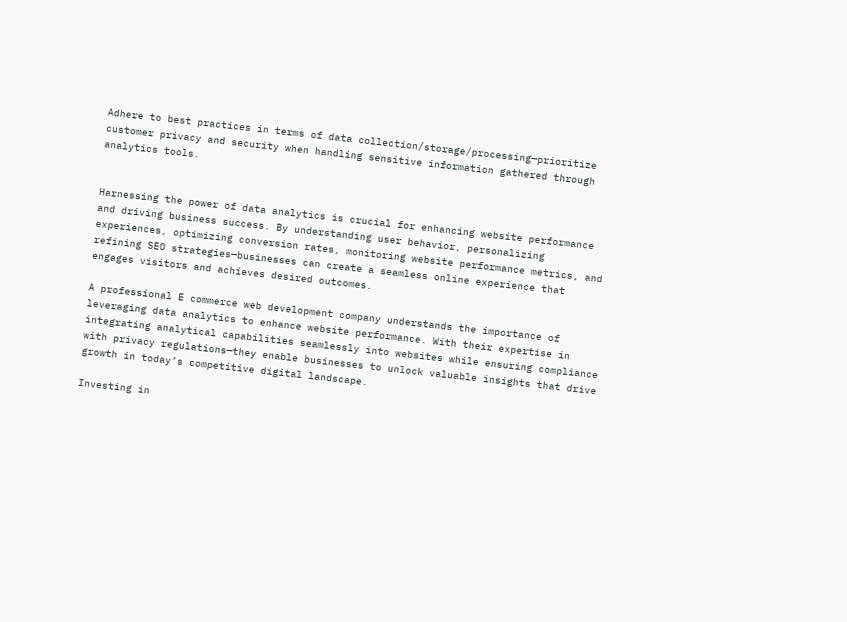Adhere to best practices in terms of data collection/storage/processing—prioritize customer privacy and security when handling sensitive information gathered through analytics tools.


Harnessing the power of data analytics is crucial for enhancing website performance and driving business success. By understanding user behavior, personalizing experiences, optimizing conversion rates, monitoring website performance metrics, and refining SEO strategies—businesses can create a seamless online experience that engages visitors and achieves desired outcomes.

A professional E commerce web development company understands the importance of leveraging data analytics to enhance website performance. With their expertise in integrating analytical capabilities seamlessly into websites while ensuring compliance with privacy regulations—they enable businesses to unlock valuable insights that drive growth in today’s competitive digital landscape.

Investing in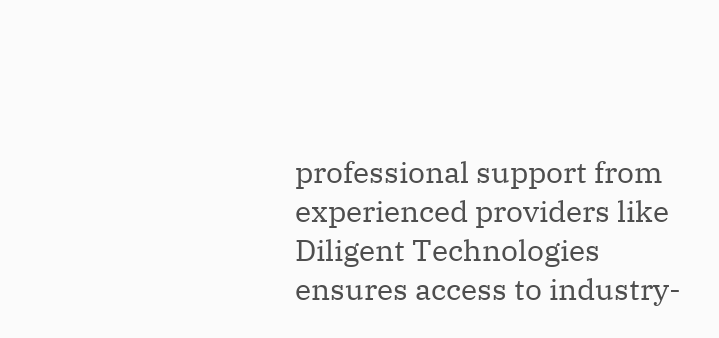professional support from experienced providers like Diligent Technologies ensures access to industry-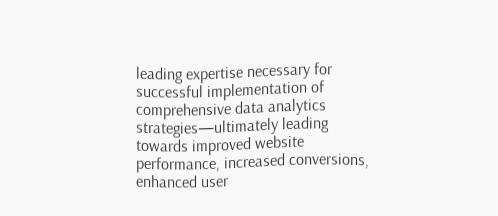leading expertise necessary for successful implementation of comprehensive data analytics strategies—ultimately leading towards improved website performance, increased conversions, enhanced user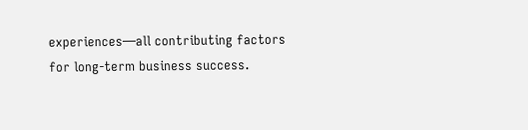experiences—all contributing factors for long-term business success.